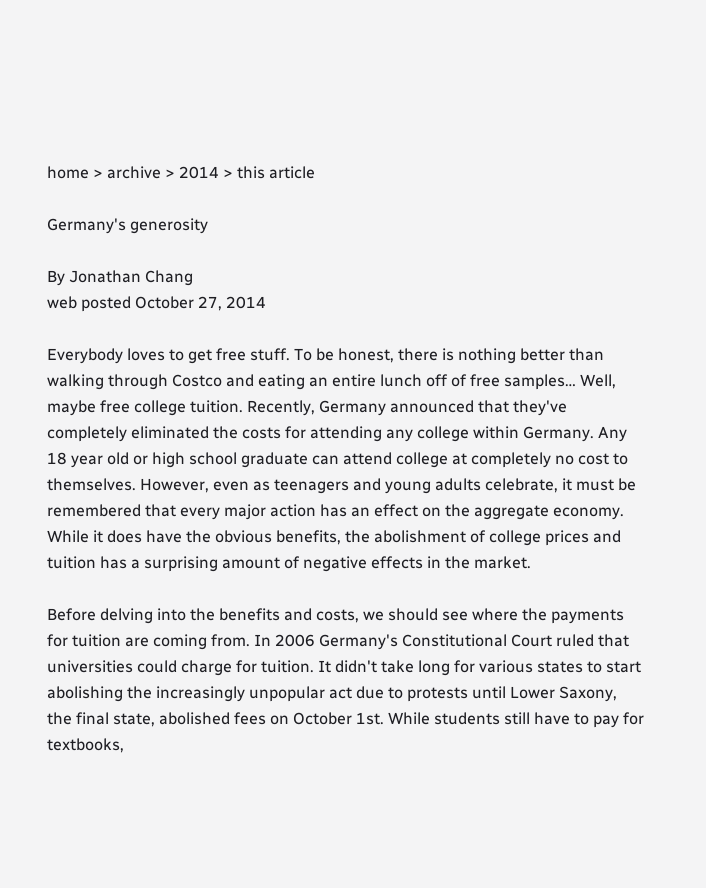home > archive > 2014 > this article

Germany's generosity

By Jonathan Chang
web posted October 27, 2014

Everybody loves to get free stuff. To be honest, there is nothing better than walking through Costco and eating an entire lunch off of free samples… Well, maybe free college tuition. Recently, Germany announced that they've completely eliminated the costs for attending any college within Germany. Any 18 year old or high school graduate can attend college at completely no cost to themselves. However, even as teenagers and young adults celebrate, it must be remembered that every major action has an effect on the aggregate economy. While it does have the obvious benefits, the abolishment of college prices and tuition has a surprising amount of negative effects in the market.

Before delving into the benefits and costs, we should see where the payments for tuition are coming from. In 2006 Germany's Constitutional Court ruled that universities could charge for tuition. It didn't take long for various states to start abolishing the increasingly unpopular act due to protests until Lower Saxony, the final state, abolished fees on October 1st. While students still have to pay for textbooks,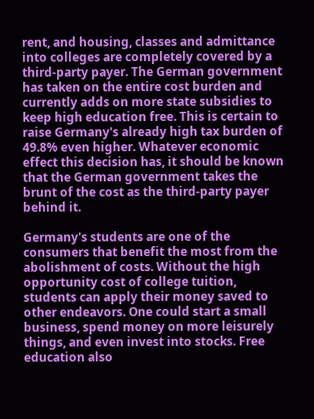rent, and housing, classes and admittance into colleges are completely covered by a third-party payer. The German government has taken on the entire cost burden and currently adds on more state subsidies to keep high education free. This is certain to raise Germany's already high tax burden of 49.8% even higher. Whatever economic effect this decision has, it should be known that the German government takes the brunt of the cost as the third-party payer behind it.

Germany's students are one of the consumers that benefit the most from the abolishment of costs. Without the high opportunity cost of college tuition, students can apply their money saved to other endeavors. One could start a small business, spend money on more leisurely things, and even invest into stocks. Free education also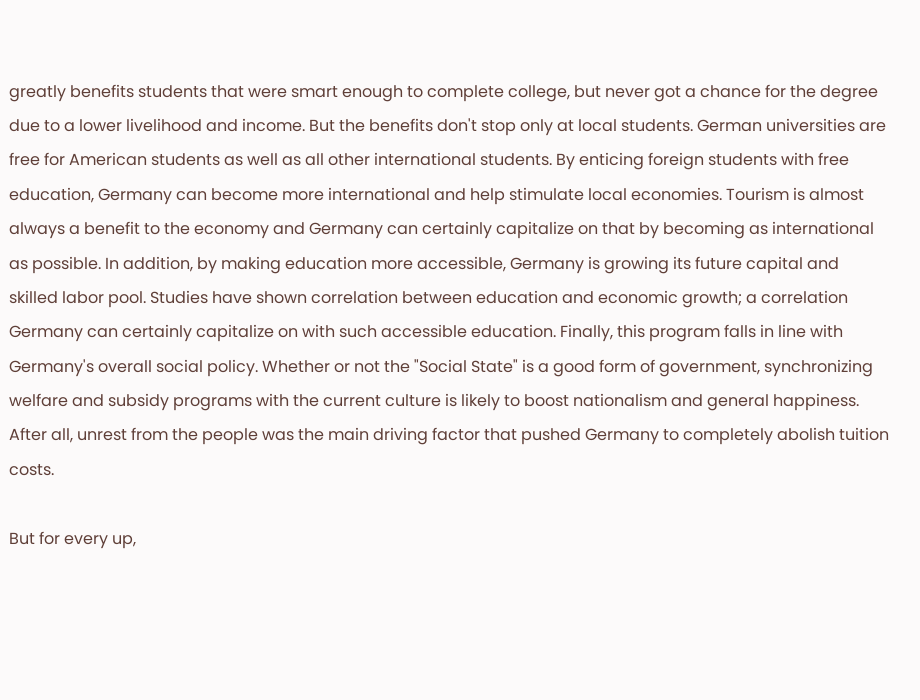greatly benefits students that were smart enough to complete college, but never got a chance for the degree due to a lower livelihood and income. But the benefits don't stop only at local students. German universities are free for American students as well as all other international students. By enticing foreign students with free education, Germany can become more international and help stimulate local economies. Tourism is almost always a benefit to the economy and Germany can certainly capitalize on that by becoming as international as possible. In addition, by making education more accessible, Germany is growing its future capital and skilled labor pool. Studies have shown correlation between education and economic growth; a correlation Germany can certainly capitalize on with such accessible education. Finally, this program falls in line with Germany's overall social policy. Whether or not the "Social State" is a good form of government, synchronizing welfare and subsidy programs with the current culture is likely to boost nationalism and general happiness. After all, unrest from the people was the main driving factor that pushed Germany to completely abolish tuition costs.

But for every up,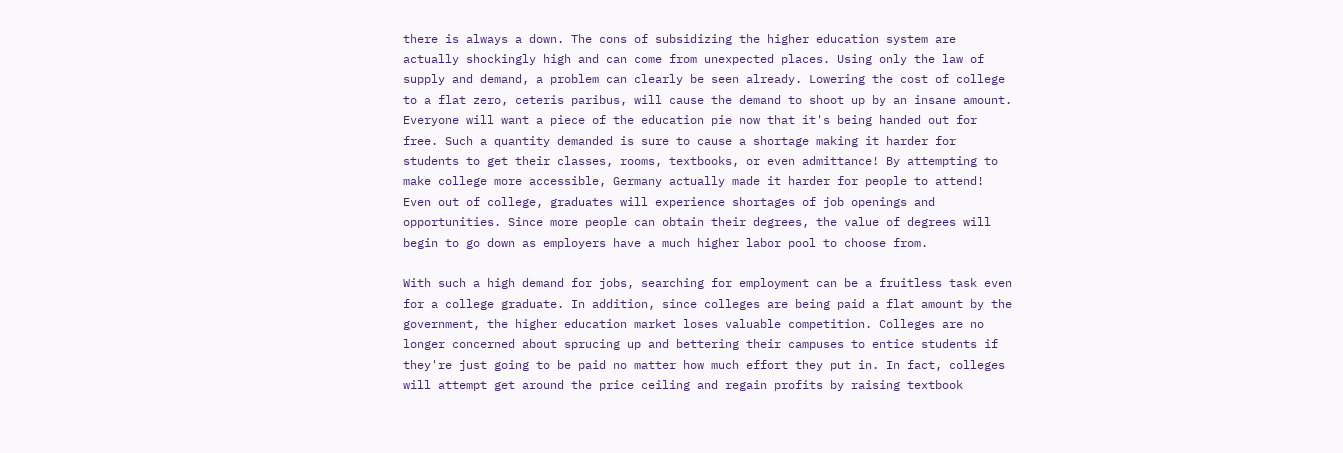there is always a down. The cons of subsidizing the higher education system are actually shockingly high and can come from unexpected places. Using only the law of supply and demand, a problem can clearly be seen already. Lowering the cost of college to a flat zero, ceteris paribus, will cause the demand to shoot up by an insane amount. Everyone will want a piece of the education pie now that it's being handed out for free. Such a quantity demanded is sure to cause a shortage making it harder for students to get their classes, rooms, textbooks, or even admittance! By attempting to make college more accessible, Germany actually made it harder for people to attend! Even out of college, graduates will experience shortages of job openings and opportunities. Since more people can obtain their degrees, the value of degrees will begin to go down as employers have a much higher labor pool to choose from.

With such a high demand for jobs, searching for employment can be a fruitless task even for a college graduate. In addition, since colleges are being paid a flat amount by the government, the higher education market loses valuable competition. Colleges are no longer concerned about sprucing up and bettering their campuses to entice students if they're just going to be paid no matter how much effort they put in. In fact, colleges will attempt get around the price ceiling and regain profits by raising textbook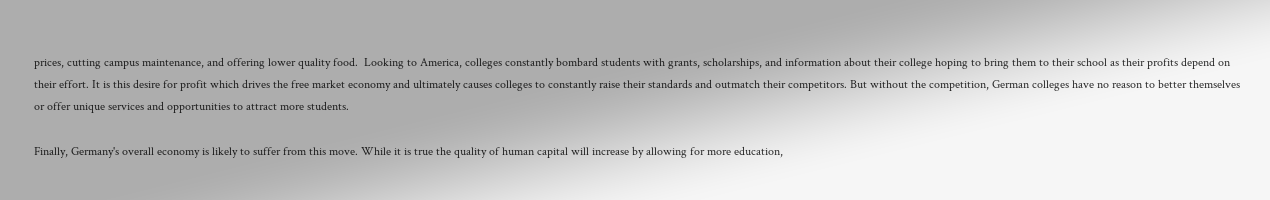prices, cutting campus maintenance, and offering lower quality food.  Looking to America, colleges constantly bombard students with grants, scholarships, and information about their college hoping to bring them to their school as their profits depend on their effort. It is this desire for profit which drives the free market economy and ultimately causes colleges to constantly raise their standards and outmatch their competitors. But without the competition, German colleges have no reason to better themselves or offer unique services and opportunities to attract more students.

Finally, Germany's overall economy is likely to suffer from this move. While it is true the quality of human capital will increase by allowing for more education,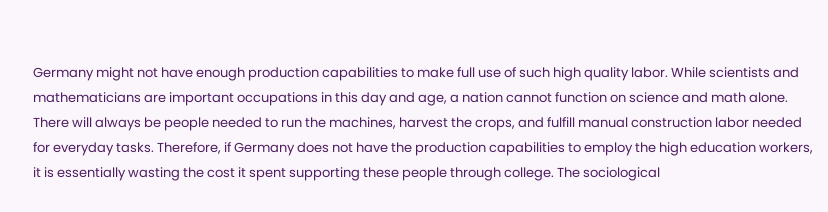Germany might not have enough production capabilities to make full use of such high quality labor. While scientists and mathematicians are important occupations in this day and age, a nation cannot function on science and math alone. There will always be people needed to run the machines, harvest the crops, and fulfill manual construction labor needed for everyday tasks. Therefore, if Germany does not have the production capabilities to employ the high education workers, it is essentially wasting the cost it spent supporting these people through college. The sociological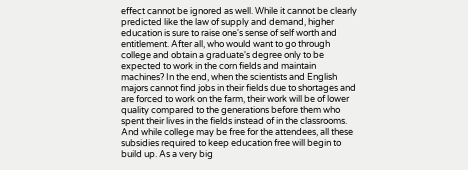effect cannot be ignored as well. While it cannot be clearly predicted like the law of supply and demand, higher education is sure to raise one's sense of self worth and entitlement. After all, who would want to go through college and obtain a graduate's degree only to be expected to work in the corn fields and maintain machines? In the end, when the scientists and English majors cannot find jobs in their fields due to shortages and are forced to work on the farm, their work will be of lower quality compared to the generations before them who spent their lives in the fields instead of in the classrooms. And while college may be free for the attendees, all these subsidies required to keep education free will begin to build up. As a very big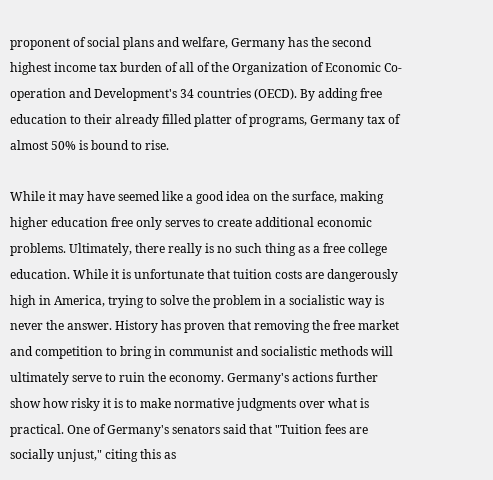proponent of social plans and welfare, Germany has the second highest income tax burden of all of the Organization of Economic Co-operation and Development's 34 countries (OECD). By adding free education to their already filled platter of programs, Germany tax of almost 50% is bound to rise.

While it may have seemed like a good idea on the surface, making higher education free only serves to create additional economic problems. Ultimately, there really is no such thing as a free college education. While it is unfortunate that tuition costs are dangerously high in America, trying to solve the problem in a socialistic way is never the answer. History has proven that removing the free market and competition to bring in communist and socialistic methods will ultimately serve to ruin the economy. Germany's actions further show how risky it is to make normative judgments over what is practical. One of Germany's senators said that "Tuition fees are socially unjust," citing this as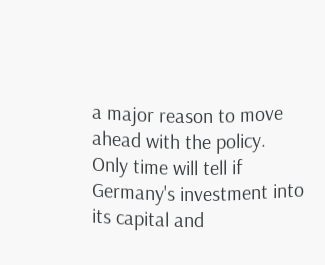a major reason to move ahead with the policy. Only time will tell if Germany's investment into its capital and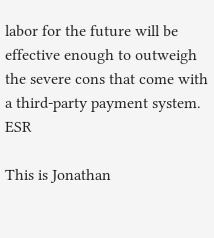labor for the future will be effective enough to outweigh the severe cons that come with a third-party payment system. ESR

This is Jonathan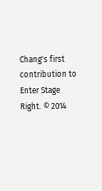Chang's first contribution to Enter Stage Right. © 2014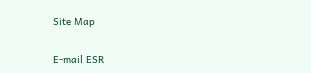Site Map

E-mail ESR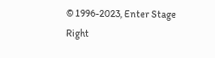© 1996-2023, Enter Stage Right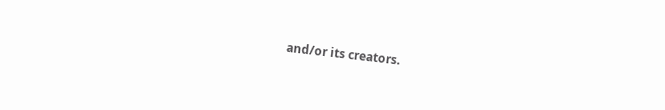and/or its creators.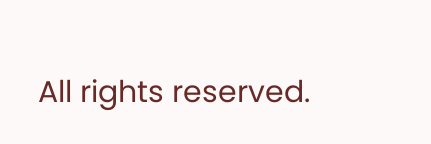All rights reserved.